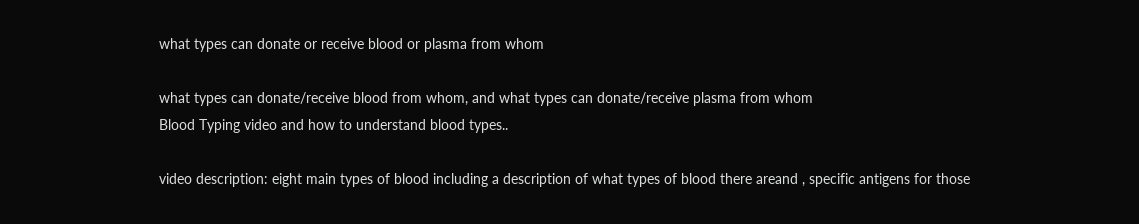what types can donate or receive blood or plasma from whom

what types can donate/receive blood from whom, and what types can donate/receive plasma from whom
Blood Typing video and how to understand blood types..

video description: eight main types of blood including a description of what types of blood there areand , specific antigens for those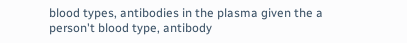blood types, antibodies in the plasma given the a person't blood type, antibody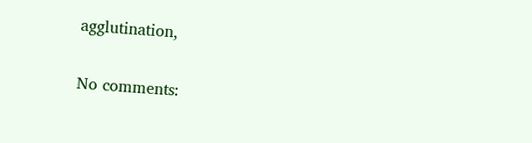agglutination,

No comments: